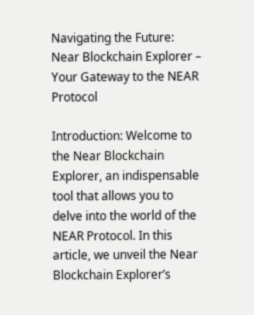Navigating the Future: Near Blockchain Explorer – Your Gateway to the NEAR Protocol

Introduction: Welcome to the Near Blockchain Explorer, an indispensable tool that allows you to delve into the world of the NEAR Protocol. In this article, we unveil the Near Blockchain Explorer’s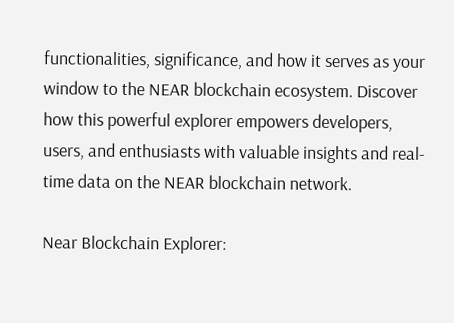functionalities, significance, and how it serves as your window to the NEAR blockchain ecosystem. Discover how this powerful explorer empowers developers, users, and enthusiasts with valuable insights and real-time data on the NEAR blockchain network.

Near Blockchain Explorer: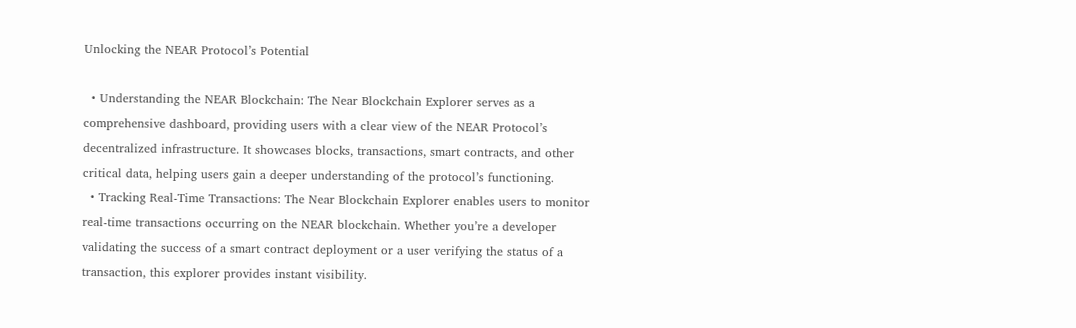Unlocking the NEAR Protocol’s Potential

  • Understanding the NEAR Blockchain: The Near Blockchain Explorer serves as a comprehensive dashboard, providing users with a clear view of the NEAR Protocol’s decentralized infrastructure. It showcases blocks, transactions, smart contracts, and other critical data, helping users gain a deeper understanding of the protocol’s functioning.
  • Tracking Real-Time Transactions: The Near Blockchain Explorer enables users to monitor real-time transactions occurring on the NEAR blockchain. Whether you’re a developer validating the success of a smart contract deployment or a user verifying the status of a transaction, this explorer provides instant visibility.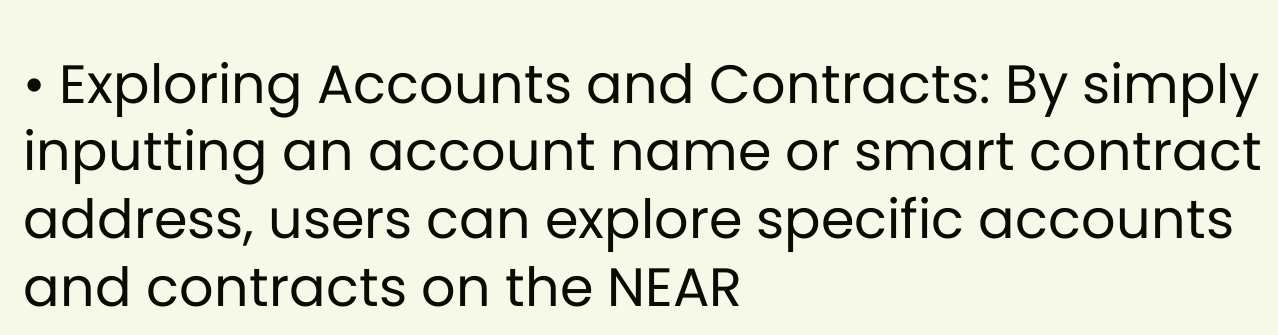• Exploring Accounts and Contracts: By simply inputting an account name or smart contract address, users can explore specific accounts and contracts on the NEAR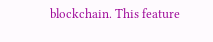blockchain. This feature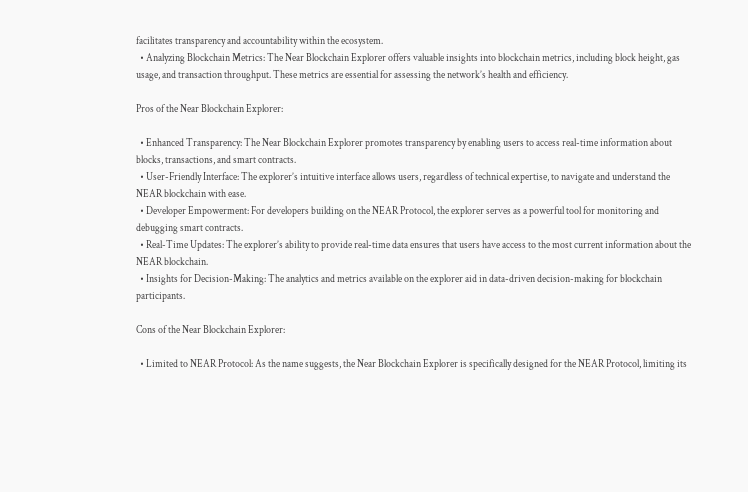facilitates transparency and accountability within the ecosystem.
  • Analyzing Blockchain Metrics: The Near Blockchain Explorer offers valuable insights into blockchain metrics, including block height, gas usage, and transaction throughput. These metrics are essential for assessing the network’s health and efficiency.

Pros of the Near Blockchain Explorer:

  • Enhanced Transparency: The Near Blockchain Explorer promotes transparency by enabling users to access real-time information about blocks, transactions, and smart contracts.
  • User-Friendly Interface: The explorer’s intuitive interface allows users, regardless of technical expertise, to navigate and understand the NEAR blockchain with ease.
  • Developer Empowerment: For developers building on the NEAR Protocol, the explorer serves as a powerful tool for monitoring and debugging smart contracts.
  • Real-Time Updates: The explorer’s ability to provide real-time data ensures that users have access to the most current information about the NEAR blockchain.
  • Insights for Decision-Making: The analytics and metrics available on the explorer aid in data-driven decision-making for blockchain participants.

Cons of the Near Blockchain Explorer:

  • Limited to NEAR Protocol: As the name suggests, the Near Blockchain Explorer is specifically designed for the NEAR Protocol, limiting its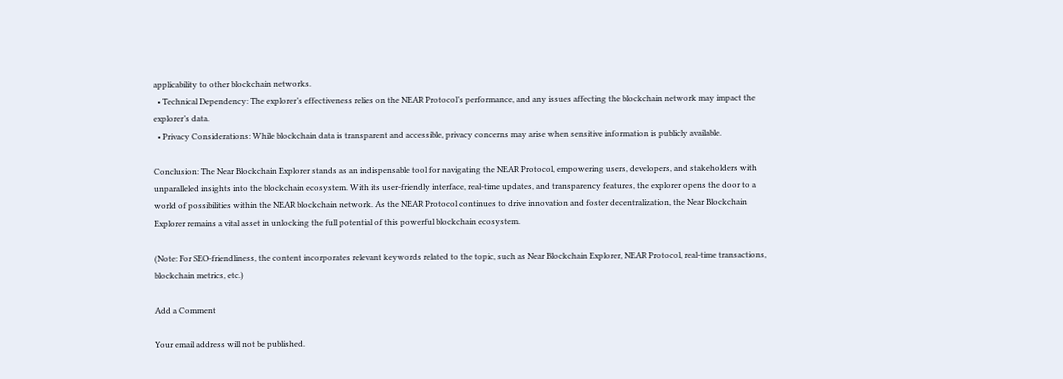applicability to other blockchain networks.
  • Technical Dependency: The explorer’s effectiveness relies on the NEAR Protocol’s performance, and any issues affecting the blockchain network may impact the explorer’s data.
  • Privacy Considerations: While blockchain data is transparent and accessible, privacy concerns may arise when sensitive information is publicly available.

Conclusion: The Near Blockchain Explorer stands as an indispensable tool for navigating the NEAR Protocol, empowering users, developers, and stakeholders with unparalleled insights into the blockchain ecosystem. With its user-friendly interface, real-time updates, and transparency features, the explorer opens the door to a world of possibilities within the NEAR blockchain network. As the NEAR Protocol continues to drive innovation and foster decentralization, the Near Blockchain Explorer remains a vital asset in unlocking the full potential of this powerful blockchain ecosystem.

(Note: For SEO-friendliness, the content incorporates relevant keywords related to the topic, such as Near Blockchain Explorer, NEAR Protocol, real-time transactions, blockchain metrics, etc.)

Add a Comment

Your email address will not be published.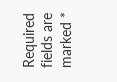Required fields are marked *